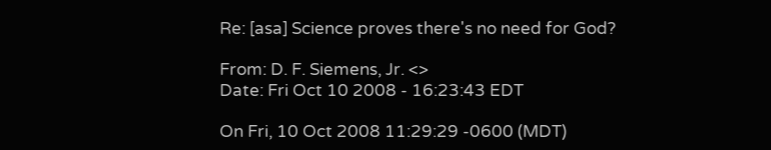Re: [asa] Science proves there's no need for God?

From: D. F. Siemens, Jr. <>
Date: Fri Oct 10 2008 - 16:23:43 EDT

On Fri, 10 Oct 2008 11:29:29 -0600 (MDT)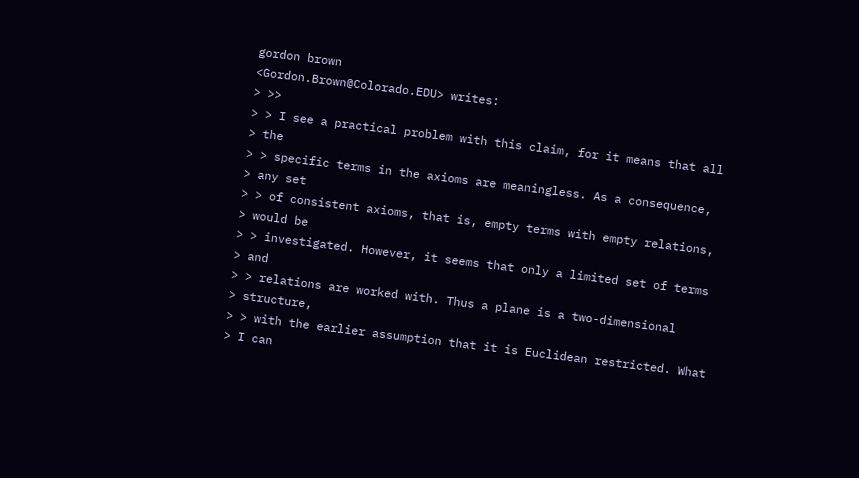gordon brown
<Gordon.Brown@Colorado.EDU> writes:
> >>
> > I see a practical problem with this claim, for it means that all
> the
> > specific terms in the axioms are meaningless. As a consequence,
> any set
> > of consistent axioms, that is, empty terms with empty relations,
> would be
> > investigated. However, it seems that only a limited set of terms
> and
> > relations are worked with. Thus a plane is a two-dimensional
> structure,
> > with the earlier assumption that it is Euclidean restricted. What
> I can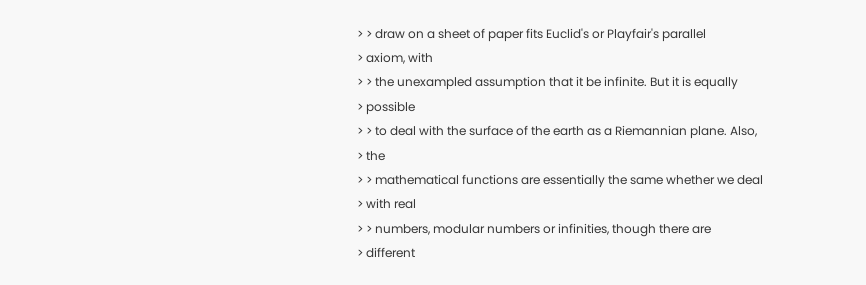> > draw on a sheet of paper fits Euclid's or Playfair's parallel
> axiom, with
> > the unexampled assumption that it be infinite. But it is equally
> possible
> > to deal with the surface of the earth as a Riemannian plane. Also,
> the
> > mathematical functions are essentially the same whether we deal
> with real
> > numbers, modular numbers or infinities, though there are
> different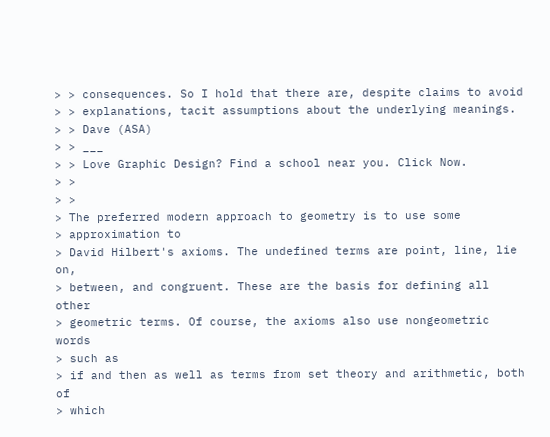> > consequences. So I hold that there are, despite claims to avoid
> > explanations, tacit assumptions about the underlying meanings.
> > Dave (ASA)
> > ___
> > Love Graphic Design? Find a school near you. Click Now.
> >
> >
> The preferred modern approach to geometry is to use some
> approximation to
> David Hilbert's axioms. The undefined terms are point, line, lie on,
> between, and congruent. These are the basis for defining all other
> geometric terms. Of course, the axioms also use nongeometric words
> such as
> if and then as well as terms from set theory and arithmetic, both of
> which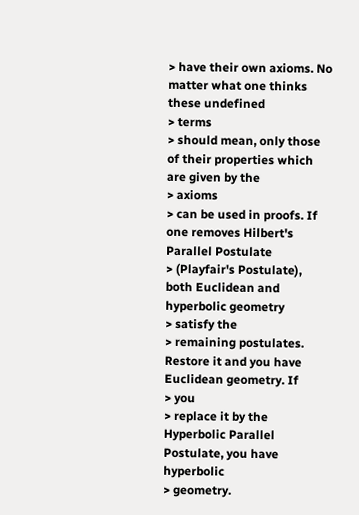> have their own axioms. No matter what one thinks these undefined
> terms
> should mean, only those of their properties which are given by the
> axioms
> can be used in proofs. If one removes Hilbert's Parallel Postulate
> (Playfair's Postulate), both Euclidean and hyperbolic geometry
> satisfy the
> remaining postulates. Restore it and you have Euclidean geometry. If
> you
> replace it by the Hyperbolic Parallel Postulate, you have hyperbolic
> geometry.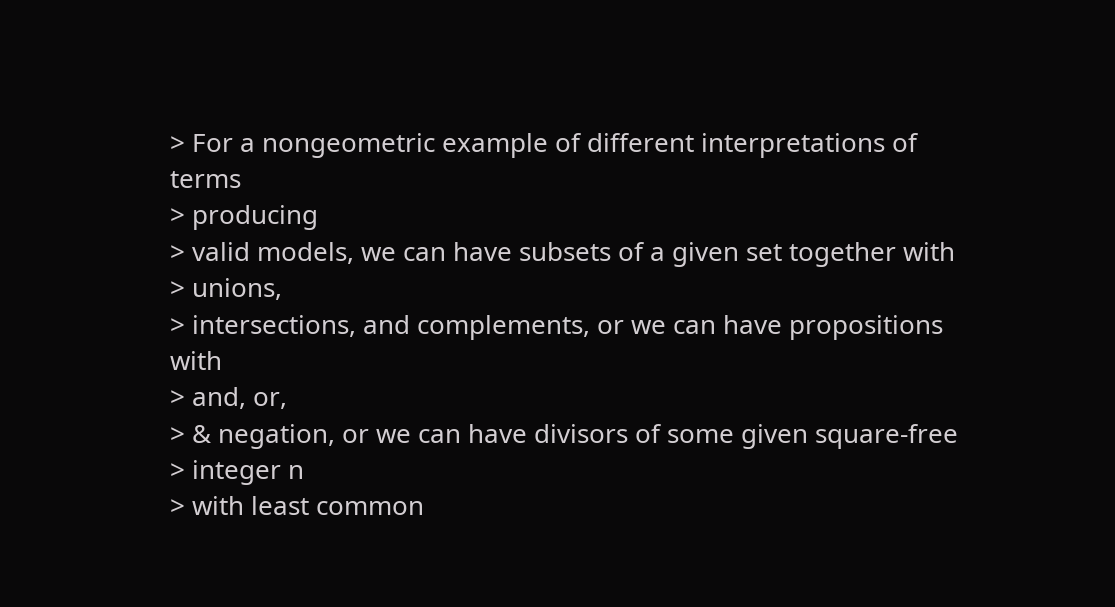> For a nongeometric example of different interpretations of terms
> producing
> valid models, we can have subsets of a given set together with
> unions,
> intersections, and complements, or we can have propositions with
> and, or,
> & negation, or we can have divisors of some given square-free
> integer n
> with least common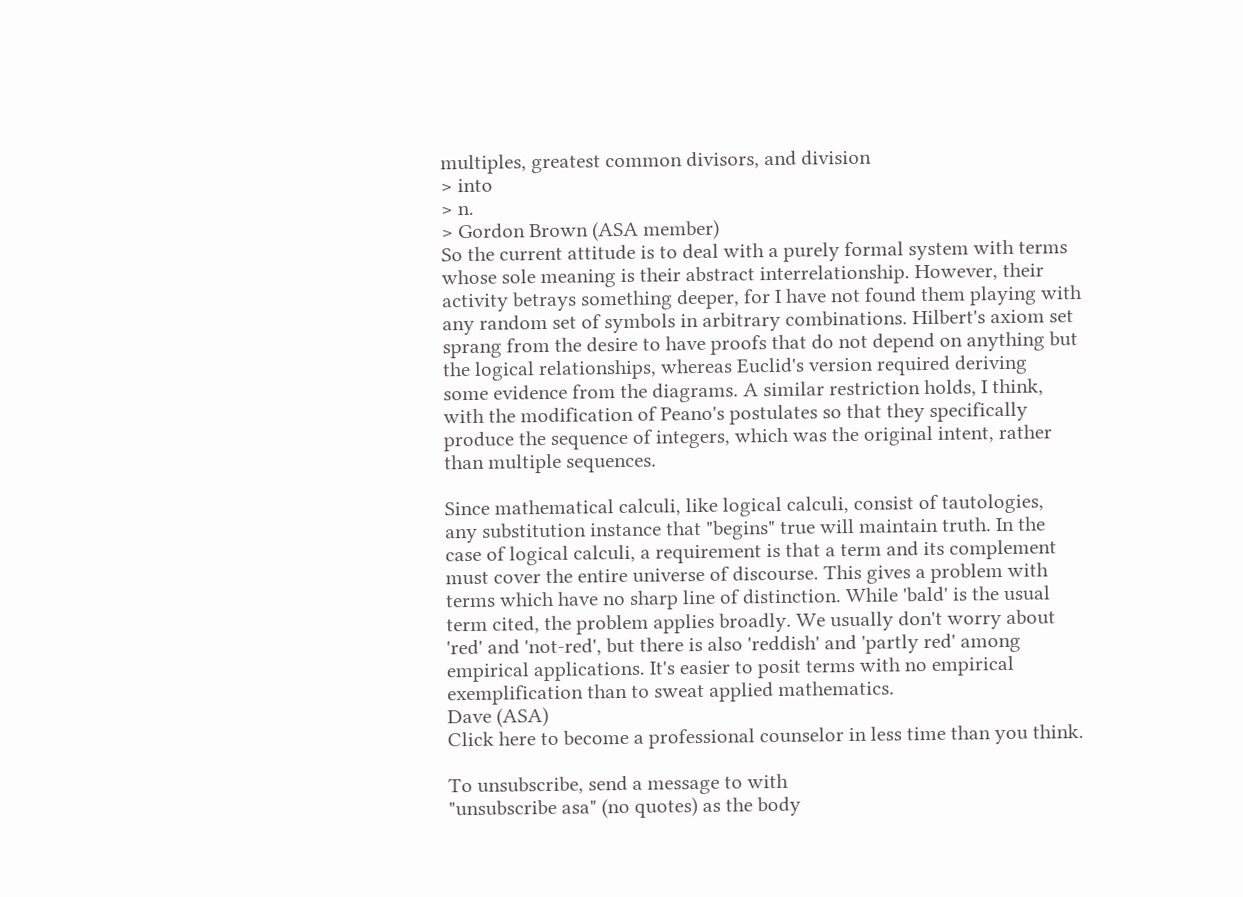multiples, greatest common divisors, and division
> into
> n.
> Gordon Brown (ASA member)
So the current attitude is to deal with a purely formal system with terms
whose sole meaning is their abstract interrelationship. However, their
activity betrays something deeper, for I have not found them playing with
any random set of symbols in arbitrary combinations. Hilbert's axiom set
sprang from the desire to have proofs that do not depend on anything but
the logical relationships, whereas Euclid's version required deriving
some evidence from the diagrams. A similar restriction holds, I think,
with the modification of Peano's postulates so that they specifically
produce the sequence of integers, which was the original intent, rather
than multiple sequences.

Since mathematical calculi, like logical calculi, consist of tautologies,
any substitution instance that "begins" true will maintain truth. In the
case of logical calculi, a requirement is that a term and its complement
must cover the entire universe of discourse. This gives a problem with
terms which have no sharp line of distinction. While 'bald' is the usual
term cited, the problem applies broadly. We usually don't worry about
'red' and 'not-red', but there is also 'reddish' and 'partly red' among
empirical applications. It's easier to posit terms with no empirical
exemplification than to sweat applied mathematics.
Dave (ASA)
Click here to become a professional counselor in less time than you think.

To unsubscribe, send a message to with
"unsubscribe asa" (no quotes) as the body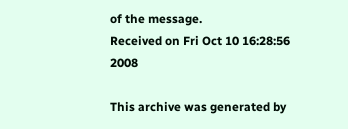of the message.
Received on Fri Oct 10 16:28:56 2008

This archive was generated by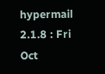hypermail 2.1.8 : Fri Oct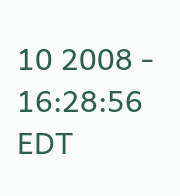10 2008 - 16:28:56 EDT